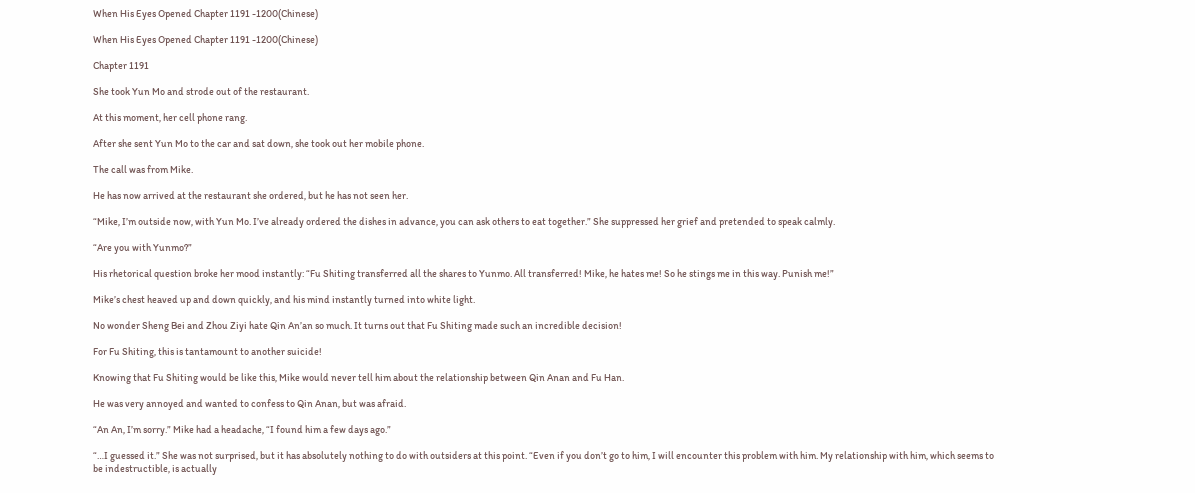When His Eyes Opened Chapter 1191 -1200(Chinese)

When His Eyes Opened Chapter 1191 -1200(Chinese)

Chapter 1191

She took Yun Mo and strode out of the restaurant.

At this moment, her cell phone rang.

After she sent Yun Mo to the car and sat down, she took out her mobile phone.

The call was from Mike.

He has now arrived at the restaurant she ordered, but he has not seen her.

“Mike, I’m outside now, with Yun Mo. I’ve already ordered the dishes in advance, you can ask others to eat together.” She suppressed her grief and pretended to speak calmly.

“Are you with Yunmo?”

His rhetorical question broke her mood instantly: “Fu Shiting transferred all the shares to Yunmo. All transferred! Mike, he hates me! So he stings me in this way. Punish me!”

Mike’s chest heaved up and down quickly, and his mind instantly turned into white light.

No wonder Sheng Bei and Zhou Ziyi hate Qin An’an so much. It turns out that Fu Shiting made such an incredible decision!

For Fu Shiting, this is tantamount to another suicide!

Knowing that Fu Shiting would be like this, Mike would never tell him about the relationship between Qin Anan and Fu Han.

He was very annoyed and wanted to confess to Qin Anan, but was afraid.

“An An, I’m sorry.” Mike had a headache, “I found him a few days ago.”

“…I guessed it.” She was not surprised, but it has absolutely nothing to do with outsiders at this point. “Even if you don’t go to him, I will encounter this problem with him. My relationship with him, which seems to be indestructible, is actually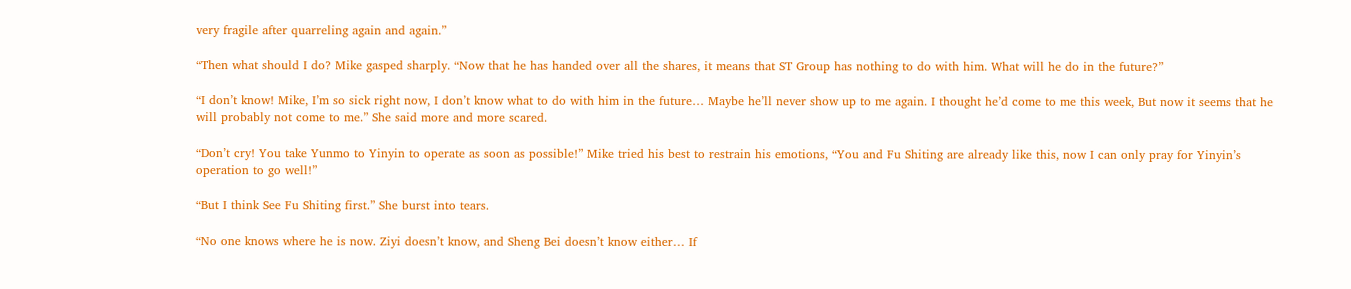very fragile after quarreling again and again.”

“Then what should I do? Mike gasped sharply. “Now that he has handed over all the shares, it means that ST Group has nothing to do with him. What will he do in the future?”

“I don’t know! Mike, I’m so sick right now, I don’t know what to do with him in the future… Maybe he’ll never show up to me again. I thought he’d come to me this week, But now it seems that he will probably not come to me.” She said more and more scared.

“Don’t cry! You take Yunmo to Yinyin to operate as soon as possible!” Mike tried his best to restrain his emotions, “You and Fu Shiting are already like this, now I can only pray for Yinyin’s operation to go well!”

“But I think See Fu Shiting first.” She burst into tears.

“No one knows where he is now. Ziyi doesn’t know, and Sheng Bei doesn’t know either… If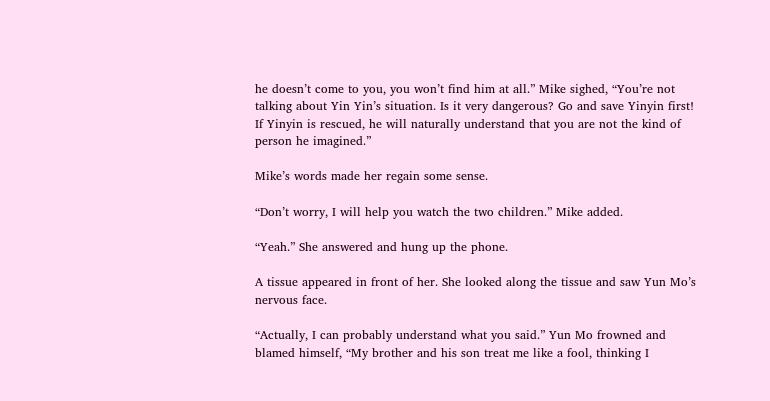he doesn’t come to you, you won’t find him at all.” Mike sighed, “You’re not talking about Yin Yin’s situation. Is it very dangerous? Go and save Yinyin first! If Yinyin is rescued, he will naturally understand that you are not the kind of person he imagined.”

Mike’s words made her regain some sense.

“Don’t worry, I will help you watch the two children.” Mike added.

“Yeah.” She answered and hung up the phone.

A tissue appeared in front of her. She looked along the tissue and saw Yun Mo’s nervous face.

“Actually, I can probably understand what you said.” Yun Mo frowned and blamed himself, “My brother and his son treat me like a fool, thinking I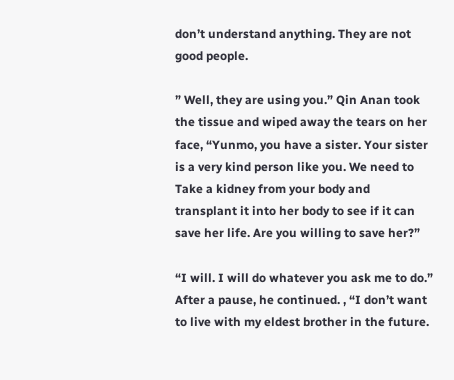don’t understand anything. They are not good people.

” Well, they are using you.” Qin Anan took the tissue and wiped away the tears on her face, “Yunmo, you have a sister. Your sister is a very kind person like you. We need to Take a kidney from your body and transplant it into her body to see if it can save her life. Are you willing to save her?”

“I will. I will do whatever you ask me to do.” After a pause, he continued. , “I don’t want to live with my eldest brother in the future.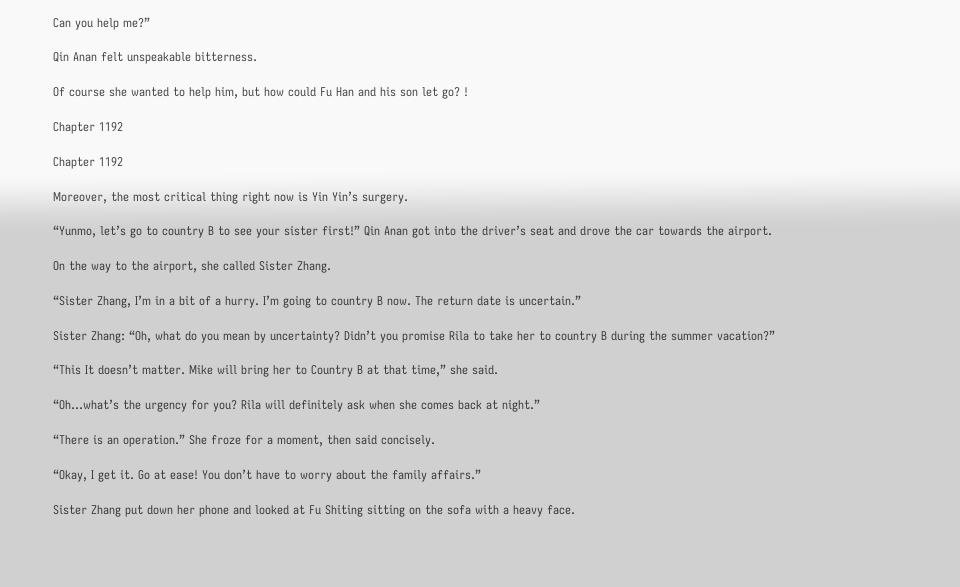Can you help me?”

Qin Anan felt unspeakable bitterness.

Of course she wanted to help him, but how could Fu Han and his son let go? !

Chapter 1192

Chapter 1192

Moreover, the most critical thing right now is Yin Yin’s surgery.

“Yunmo, let’s go to country B to see your sister first!” Qin Anan got into the driver’s seat and drove the car towards the airport.

On the way to the airport, she called Sister Zhang.

“Sister Zhang, I’m in a bit of a hurry. I’m going to country B now. The return date is uncertain.”

Sister Zhang: “Oh, what do you mean by uncertainty? Didn’t you promise Rila to take her to country B during the summer vacation?”

“This It doesn’t matter. Mike will bring her to Country B at that time,” she said.

“Oh…what’s the urgency for you? Rila will definitely ask when she comes back at night.”

“There is an operation.” She froze for a moment, then said concisely.

“Okay, I get it. Go at ease! You don’t have to worry about the family affairs.”

Sister Zhang put down her phone and looked at Fu Shiting sitting on the sofa with a heavy face.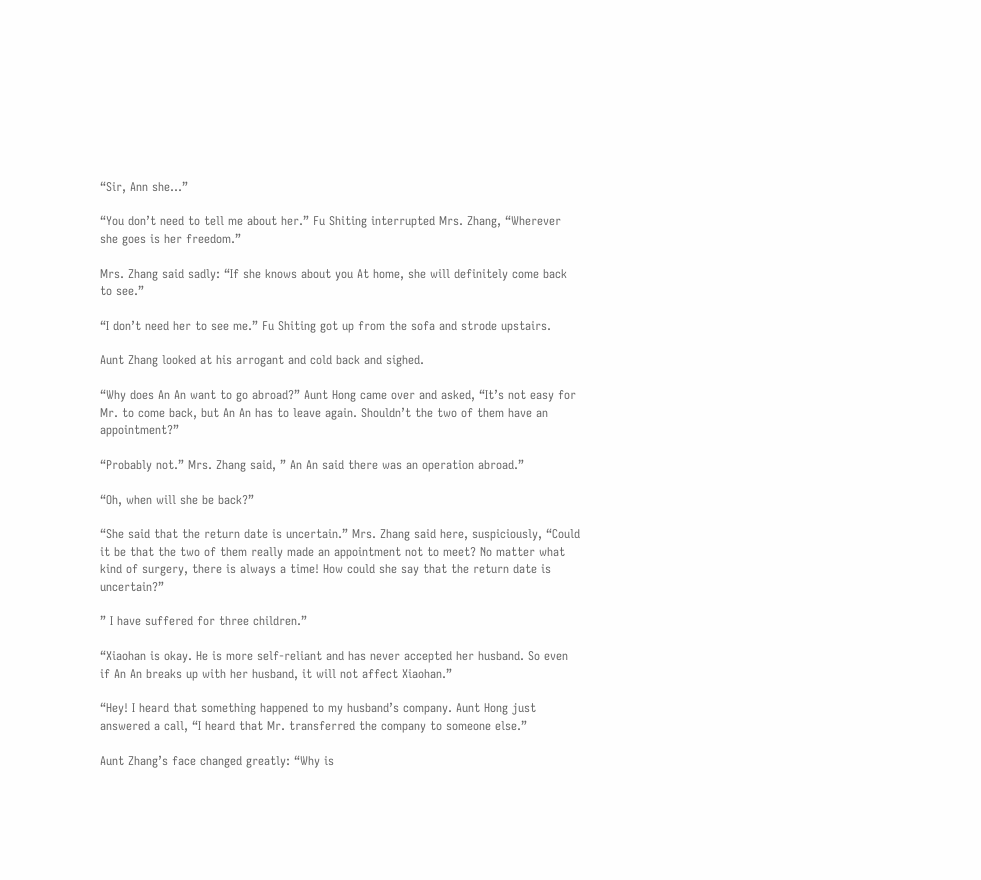“Sir, Ann she…”

“You don’t need to tell me about her.” Fu Shiting interrupted Mrs. Zhang, “Wherever she goes is her freedom.”

Mrs. Zhang said sadly: “If she knows about you At home, she will definitely come back to see.”

“I don’t need her to see me.” Fu Shiting got up from the sofa and strode upstairs.

Aunt Zhang looked at his arrogant and cold back and sighed.

“Why does An An want to go abroad?” Aunt Hong came over and asked, “It’s not easy for Mr. to come back, but An An has to leave again. Shouldn’t the two of them have an appointment?”

“Probably not.” Mrs. Zhang said, ” An An said there was an operation abroad.”

“Oh, when will she be back?”

“She said that the return date is uncertain.” Mrs. Zhang said here, suspiciously, “Could it be that the two of them really made an appointment not to meet? No matter what kind of surgery, there is always a time! How could she say that the return date is uncertain?”

” I have suffered for three children.”

“Xiaohan is okay. He is more self-reliant and has never accepted her husband. So even if An An breaks up with her husband, it will not affect Xiaohan.”

“Hey! I heard that something happened to my husband’s company. Aunt Hong just answered a call, “I heard that Mr. transferred the company to someone else.”

Aunt Zhang’s face changed greatly: “Why is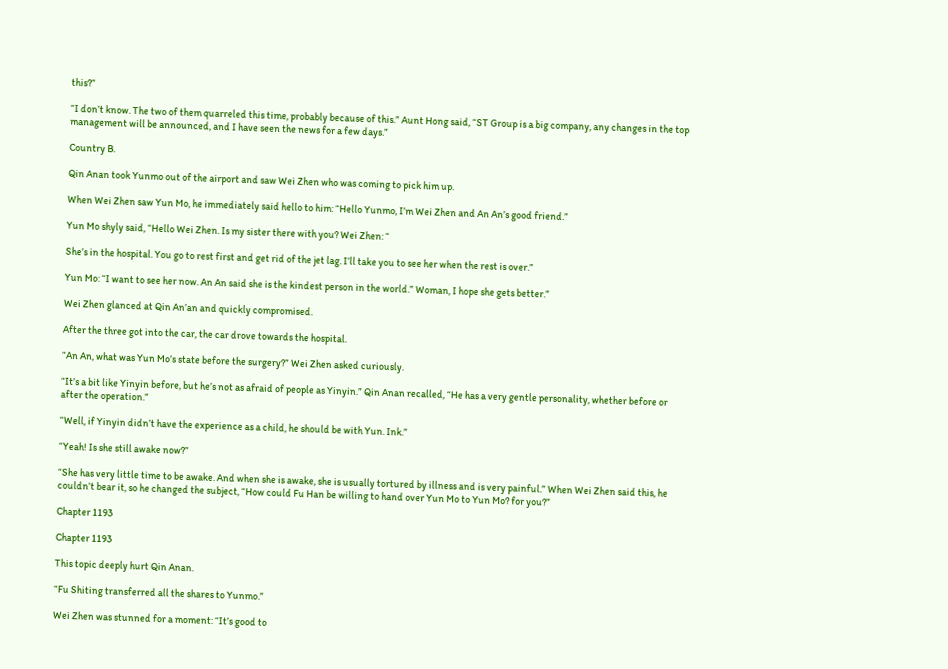this?”

“I don’t know. The two of them quarreled this time, probably because of this.” Aunt Hong said, “ST Group is a big company, any changes in the top management will be announced, and I have seen the news for a few days.”

Country B.

Qin Anan took Yunmo out of the airport and saw Wei Zhen who was coming to pick him up.

When Wei Zhen saw Yun Mo, he immediately said hello to him: “Hello Yunmo, I’m Wei Zhen and An An’s good friend.”

Yun Mo shyly said, “Hello Wei Zhen. Is my sister there with you? Wei Zhen: “

She’s in the hospital. You go to rest first and get rid of the jet lag. I’ll take you to see her when the rest is over.”

Yun Mo: “I want to see her now. An An said she is the kindest person in the world.” Woman, I hope she gets better.”

Wei Zhen glanced at Qin An’an and quickly compromised.

After the three got into the car, the car drove towards the hospital.

“An An, what was Yun Mo’s state before the surgery?” Wei Zhen asked curiously.

“It’s a bit like Yinyin before, but he’s not as afraid of people as Yinyin.” Qin Anan recalled, “He has a very gentle personality, whether before or after the operation.”

“Well, if Yinyin didn’t have the experience as a child, he should be with Yun. Ink.”

“Yeah! Is she still awake now?”

“She has very little time to be awake. And when she is awake, she is usually tortured by illness and is very painful.” When Wei Zhen said this, he couldn’t bear it, so he changed the subject, “How could Fu Han be willing to hand over Yun Mo to Yun Mo? for you?”

Chapter 1193

Chapter 1193

This topic deeply hurt Qin Anan.

“Fu Shiting transferred all the shares to Yunmo.”

Wei Zhen was stunned for a moment: “It’s good to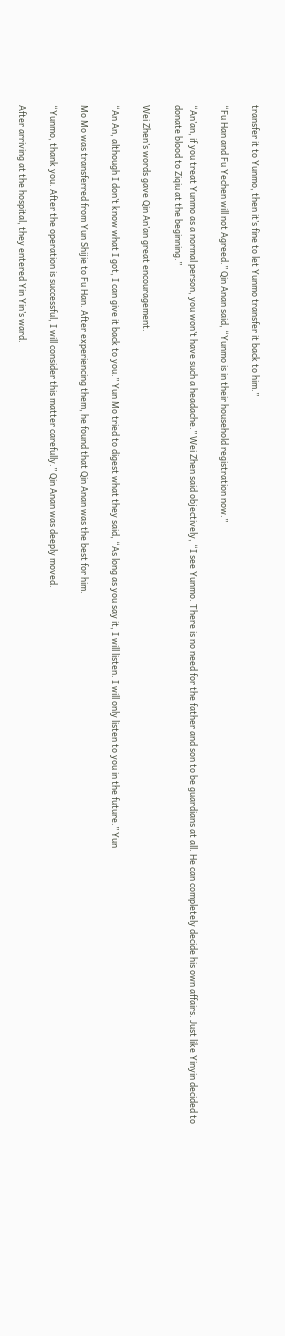transfer it to Yunmo, then it’s fine to let Yunmo transfer it back to him.”

“Fu Han and Fu Yechen will not Agreed.” Qin Anan said, “Yunmo is in their household registration now.”

“An’an, if you treat Yunmo as a normal person, you won’t have such a headache.” Wei Zhen said objectively, “I see Yunmo. There is no need for the father and son to be guardians at all. He can completely decide his own affairs. Just like Yinyin decided to donate blood to Ziqiu at the beginning.”

Wei Zhen’s words gave Qin An’an great encouragement.

“An An, although I don’t know what I got, I can give it back to you.” Yun Mo tried to digest what they said, “As long as you say it, I will listen. I will only listen to you in the future.” Yun

Mo Mo was transferred from Yun Shijie to Fu Han. After experiencing them, he found that Qin Anan was the best for him.

“Yunmo, thank you. After the operation is successful, I will consider this matter carefully.” Qin Anan was deeply moved.

After arriving at the hospital, they entered Yin Yin’s ward.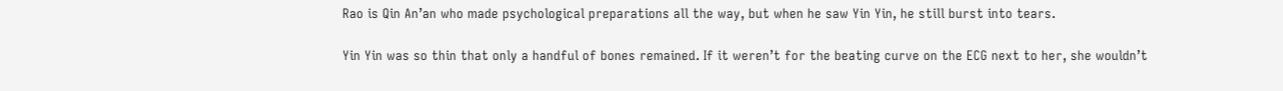Rao is Qin An’an who made psychological preparations all the way, but when he saw Yin Yin, he still burst into tears.

Yin Yin was so thin that only a handful of bones remained. If it weren’t for the beating curve on the ECG next to her, she wouldn’t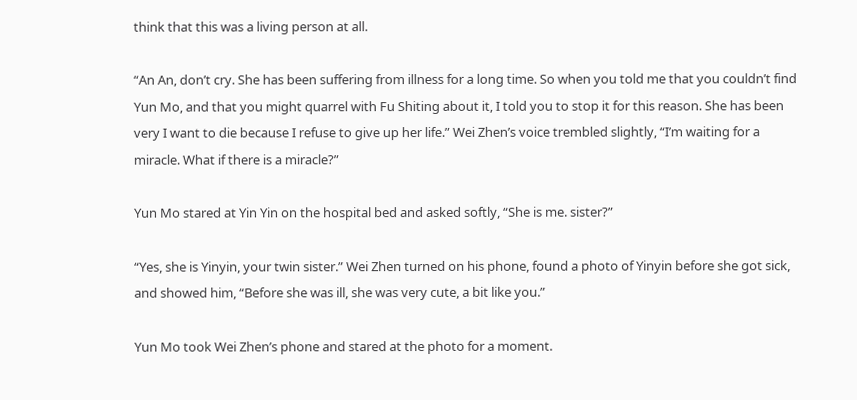think that this was a living person at all.

“An An, don’t cry. She has been suffering from illness for a long time. So when you told me that you couldn’t find Yun Mo, and that you might quarrel with Fu Shiting about it, I told you to stop it for this reason. She has been very I want to die because I refuse to give up her life.” Wei Zhen’s voice trembled slightly, “I’m waiting for a miracle. What if there is a miracle?”

Yun Mo stared at Yin Yin on the hospital bed and asked softly, “She is me. sister?”

“Yes, she is Yinyin, your twin sister.” Wei Zhen turned on his phone, found a photo of Yinyin before she got sick, and showed him, “Before she was ill, she was very cute, a bit like you.”

Yun Mo took Wei Zhen’s phone and stared at the photo for a moment.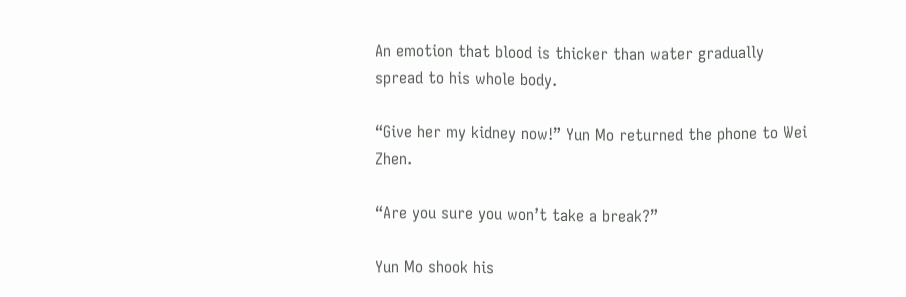An emotion that blood is thicker than water gradually spread to his whole body.

“Give her my kidney now!” Yun Mo returned the phone to Wei Zhen.

“Are you sure you won’t take a break?”

Yun Mo shook his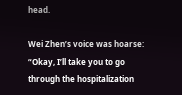head.

Wei Zhen’s voice was hoarse: “Okay, I’ll take you to go through the hospitalization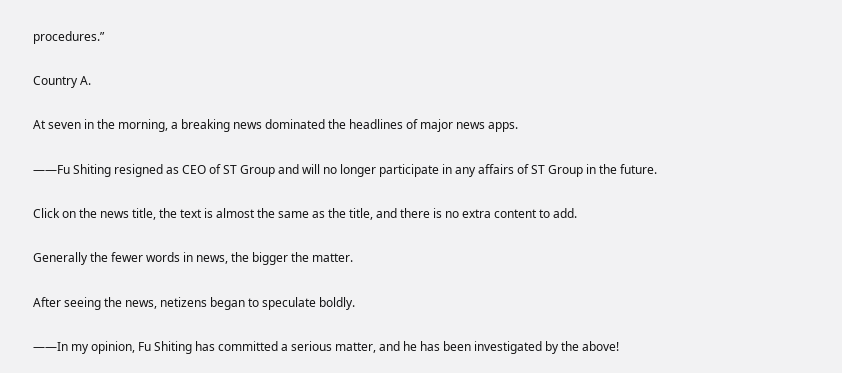procedures.”

Country A.

At seven in the morning, a breaking news dominated the headlines of major news apps.

——Fu Shiting resigned as CEO of ST Group and will no longer participate in any affairs of ST Group in the future.

Click on the news title, the text is almost the same as the title, and there is no extra content to add.

Generally the fewer words in news, the bigger the matter.

After seeing the news, netizens began to speculate boldly.

——In my opinion, Fu Shiting has committed a serious matter, and he has been investigated by the above!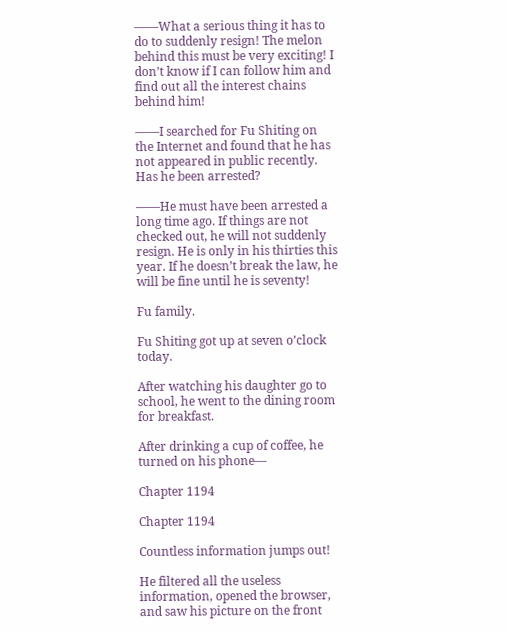——What a serious thing it has to do to suddenly resign! The melon behind this must be very exciting! I don’t know if I can follow him and find out all the interest chains behind him!

——I searched for Fu Shiting on the Internet and found that he has not appeared in public recently. Has he been arrested?

——He must have been arrested a long time ago. If things are not checked out, he will not suddenly resign. He is only in his thirties this year. If he doesn’t break the law, he will be fine until he is seventy!

Fu family.

Fu Shiting got up at seven o’clock today.

After watching his daughter go to school, he went to the dining room for breakfast.

After drinking a cup of coffee, he turned on his phone—

Chapter 1194

Chapter 1194

Countless information jumps out!

He filtered all the useless information, opened the browser, and saw his picture on the front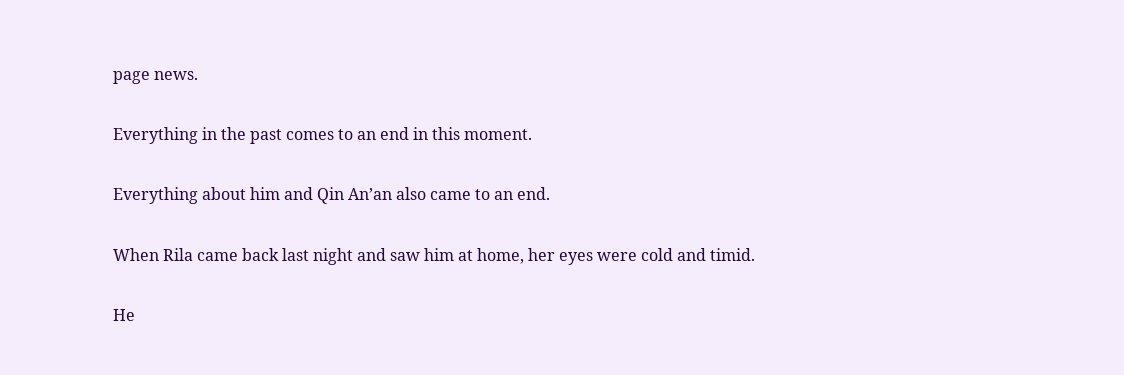page news.

Everything in the past comes to an end in this moment.

Everything about him and Qin An’an also came to an end.

When Rila came back last night and saw him at home, her eyes were cold and timid.

He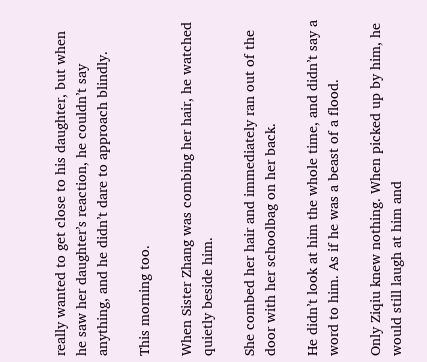really wanted to get close to his daughter, but when he saw her daughter’s reaction, he couldn’t say anything, and he didn’t dare to approach blindly.

This morning too.

When Sister Zhang was combing her hair, he watched quietly beside him.

She combed her hair and immediately ran out of the door with her schoolbag on her back.

He didn’t look at him the whole time, and didn’t say a word to him. As if he was a beast of a flood.

Only Ziqiu knew nothing. When picked up by him, he would still laugh at him and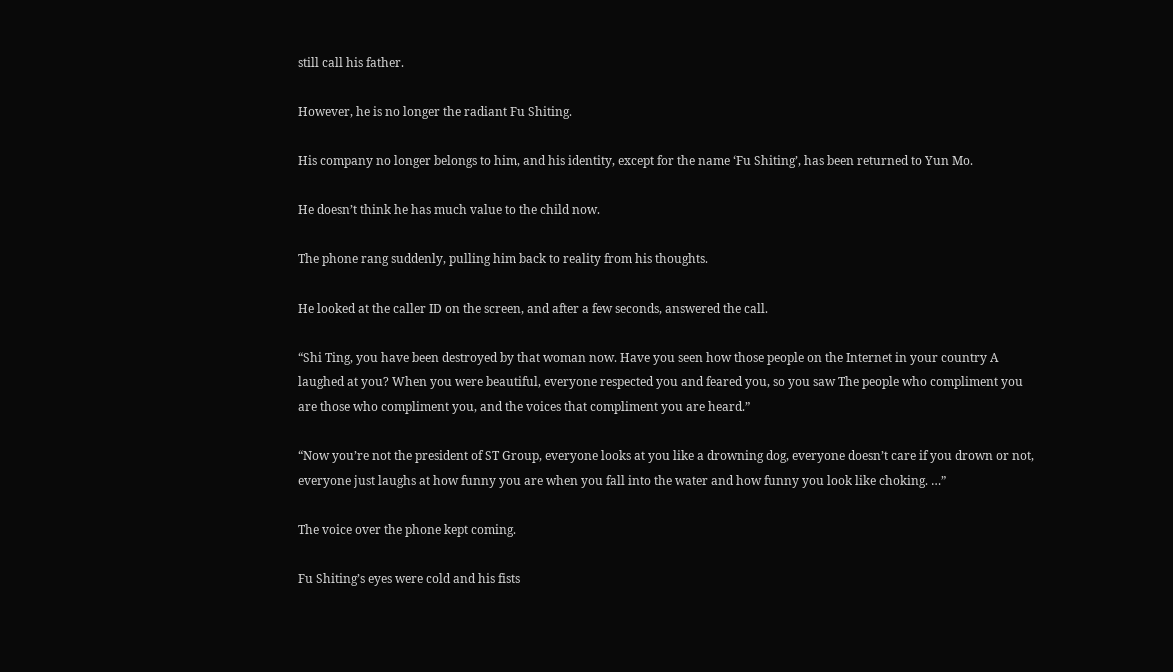still call his father.

However, he is no longer the radiant Fu Shiting.

His company no longer belongs to him, and his identity, except for the name ‘Fu Shiting’, has been returned to Yun Mo.

He doesn’t think he has much value to the child now.

The phone rang suddenly, pulling him back to reality from his thoughts.

He looked at the caller ID on the screen, and after a few seconds, answered the call.

“Shi Ting, you have been destroyed by that woman now. Have you seen how those people on the Internet in your country A laughed at you? When you were beautiful, everyone respected you and feared you, so you saw The people who compliment you are those who compliment you, and the voices that compliment you are heard.”

“Now you’re not the president of ST Group, everyone looks at you like a drowning dog, everyone doesn’t care if you drown or not, everyone just laughs at how funny you are when you fall into the water and how funny you look like choking. …”

The voice over the phone kept coming.

Fu Shiting’s eyes were cold and his fists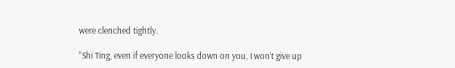were clenched tightly.

“Shi Ting, even if everyone looks down on you, I won’t give up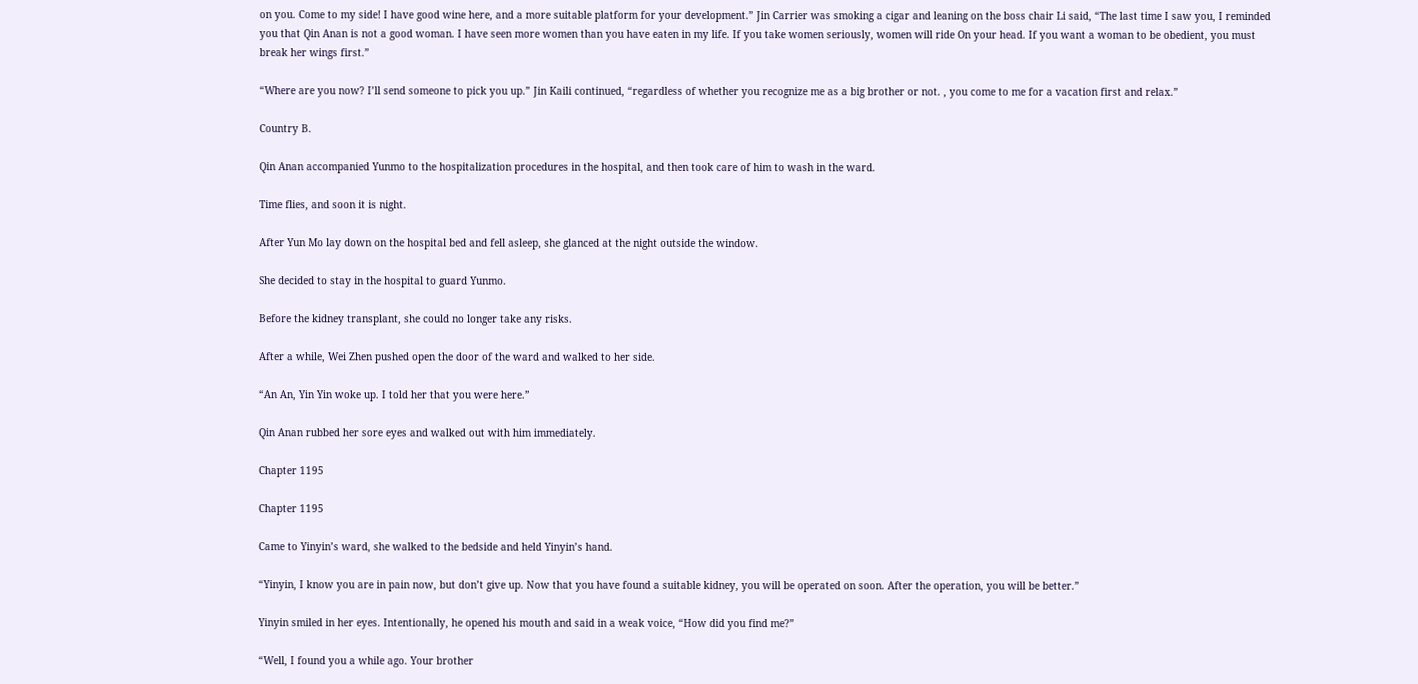on you. Come to my side! I have good wine here, and a more suitable platform for your development.” Jin Carrier was smoking a cigar and leaning on the boss chair Li said, “The last time I saw you, I reminded you that Qin Anan is not a good woman. I have seen more women than you have eaten in my life. If you take women seriously, women will ride On your head. If you want a woman to be obedient, you must break her wings first.”

“Where are you now? I’ll send someone to pick you up.” Jin Kaili continued, “regardless of whether you recognize me as a big brother or not. , you come to me for a vacation first and relax.”

Country B.

Qin Anan accompanied Yunmo to the hospitalization procedures in the hospital, and then took care of him to wash in the ward.

Time flies, and soon it is night.

After Yun Mo lay down on the hospital bed and fell asleep, she glanced at the night outside the window.

She decided to stay in the hospital to guard Yunmo.

Before the kidney transplant, she could no longer take any risks.

After a while, Wei Zhen pushed open the door of the ward and walked to her side.

“An An, Yin Yin woke up. I told her that you were here.”

Qin Anan rubbed her sore eyes and walked out with him immediately.

Chapter 1195

Chapter 1195

Came to Yinyin’s ward, she walked to the bedside and held Yinyin’s hand.

“Yinyin, I know you are in pain now, but don’t give up. Now that you have found a suitable kidney, you will be operated on soon. After the operation, you will be better.”

Yinyin smiled in her eyes. Intentionally, he opened his mouth and said in a weak voice, “How did you find me?”

“Well, I found you a while ago. Your brother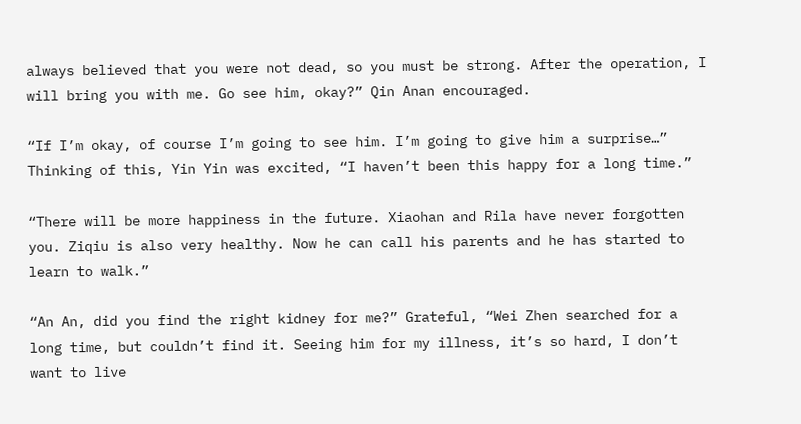always believed that you were not dead, so you must be strong. After the operation, I will bring you with me. Go see him, okay?” Qin Anan encouraged.

“If I’m okay, of course I’m going to see him. I’m going to give him a surprise…” Thinking of this, Yin Yin was excited, “I haven’t been this happy for a long time.”

“There will be more happiness in the future. Xiaohan and Rila have never forgotten you. Ziqiu is also very healthy. Now he can call his parents and he has started to learn to walk.”

“An An, did you find the right kidney for me?” Grateful, “Wei Zhen searched for a long time, but couldn’t find it. Seeing him for my illness, it’s so hard, I don’t want to live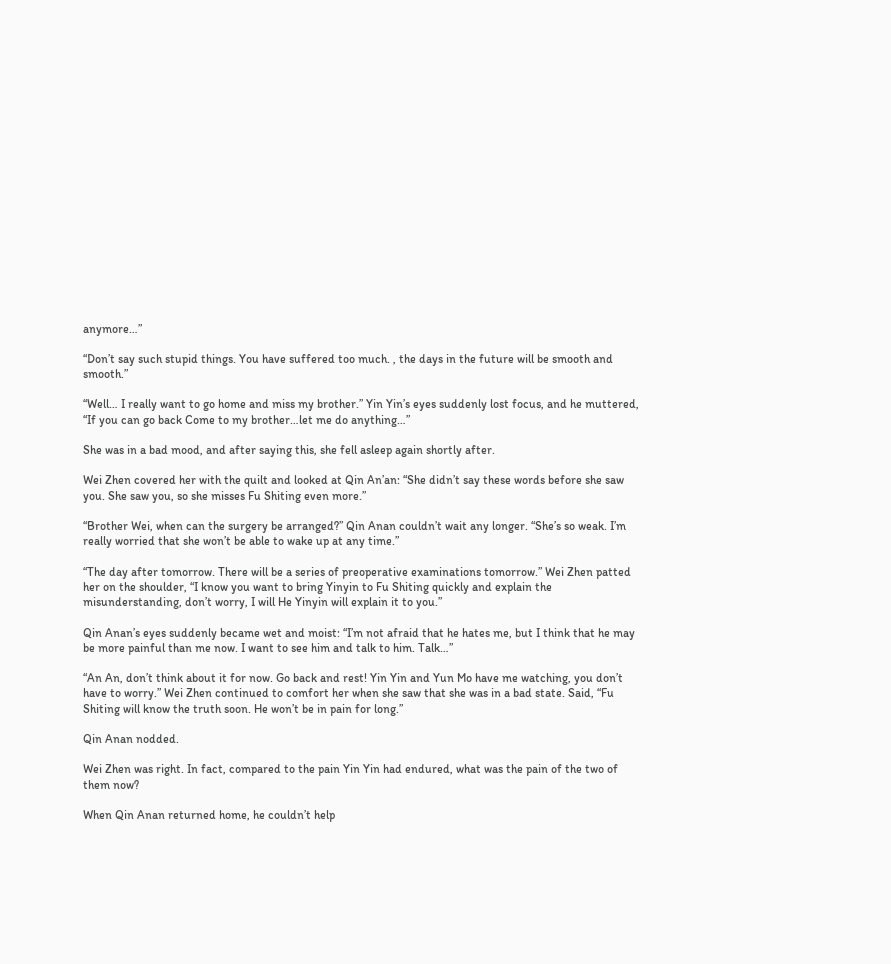anymore…”

“Don’t say such stupid things. You have suffered too much. , the days in the future will be smooth and smooth.”

“Well… I really want to go home and miss my brother.” Yin Yin’s eyes suddenly lost focus, and he muttered, “If you can go back Come to my brother…let me do anything…”

She was in a bad mood, and after saying this, she fell asleep again shortly after.

Wei Zhen covered her with the quilt and looked at Qin An’an: “She didn’t say these words before she saw you. She saw you, so she misses Fu Shiting even more.”

“Brother Wei, when can the surgery be arranged?” Qin Anan couldn’t wait any longer. “She’s so weak. I’m really worried that she won’t be able to wake up at any time.”

“The day after tomorrow. There will be a series of preoperative examinations tomorrow.” Wei Zhen patted her on the shoulder, “I know you want to bring Yinyin to Fu Shiting quickly and explain the misunderstanding, don’t worry, I will He Yinyin will explain it to you.”

Qin Anan’s eyes suddenly became wet and moist: “I’m not afraid that he hates me, but I think that he may be more painful than me now. I want to see him and talk to him. Talk…”

“An An, don’t think about it for now. Go back and rest! Yin Yin and Yun Mo have me watching, you don’t have to worry.” Wei Zhen continued to comfort her when she saw that she was in a bad state. Said, “Fu Shiting will know the truth soon. He won’t be in pain for long.”

Qin Anan nodded.

Wei Zhen was right. In fact, compared to the pain Yin Yin had endured, what was the pain of the two of them now?

When Qin Anan returned home, he couldn’t help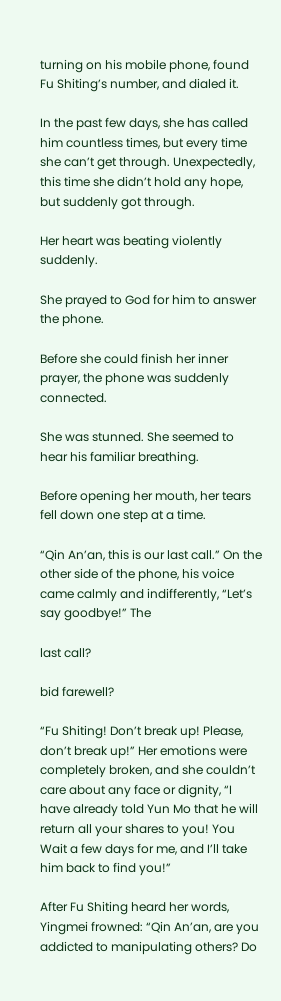turning on his mobile phone, found Fu Shiting’s number, and dialed it.

In the past few days, she has called him countless times, but every time she can’t get through. Unexpectedly, this time she didn’t hold any hope, but suddenly got through.

Her heart was beating violently suddenly.

She prayed to God for him to answer the phone.

Before she could finish her inner prayer, the phone was suddenly connected.

She was stunned. She seemed to hear his familiar breathing.

Before opening her mouth, her tears fell down one step at a time.

“Qin An’an, this is our last call.” On the other side of the phone, his voice came calmly and indifferently, “Let’s say goodbye!” The

last call?

bid farewell?

“Fu Shiting! Don’t break up! Please, don’t break up!” Her emotions were completely broken, and she couldn’t care about any face or dignity, “I have already told Yun Mo that he will return all your shares to you! You Wait a few days for me, and I’ll take him back to find you!”

After Fu Shiting heard her words, Yingmei frowned: “Qin An’an, are you addicted to manipulating others? Do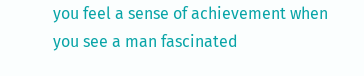you feel a sense of achievement when you see a man fascinated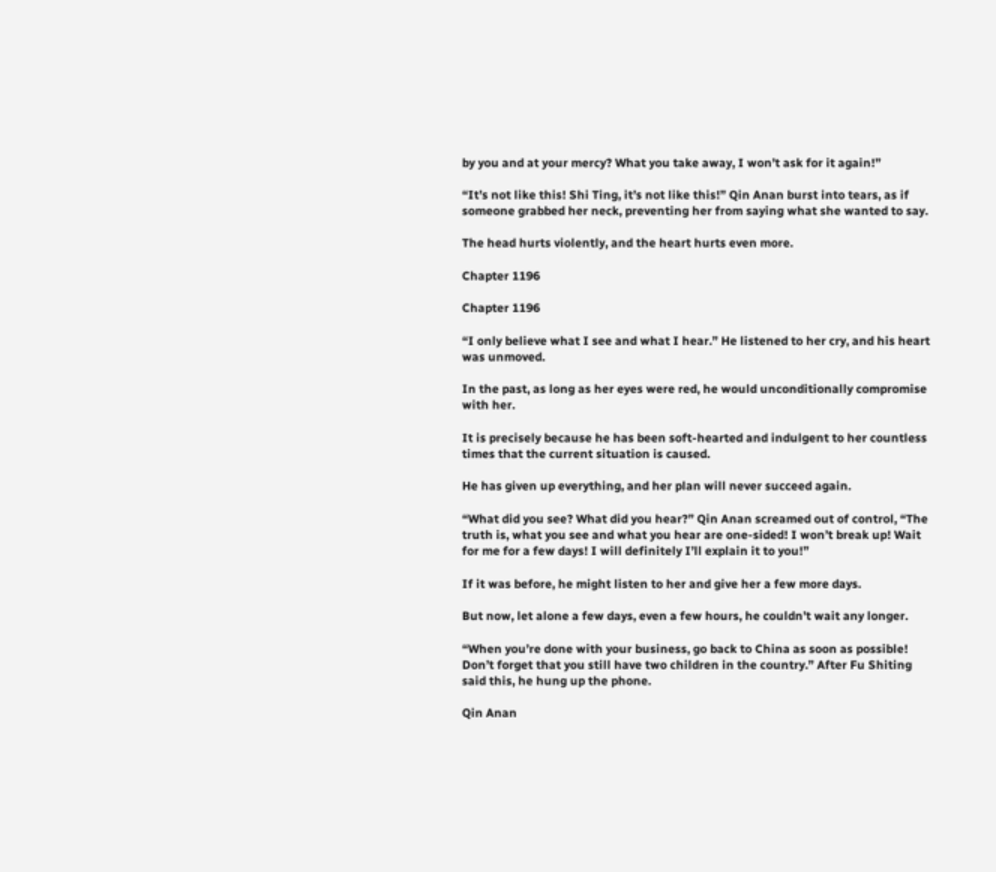by you and at your mercy? What you take away, I won’t ask for it again!”

“It’s not like this! Shi Ting, it’s not like this!” Qin Anan burst into tears, as if someone grabbed her neck, preventing her from saying what she wanted to say.

The head hurts violently, and the heart hurts even more.

Chapter 1196

Chapter 1196

“I only believe what I see and what I hear.” He listened to her cry, and his heart was unmoved.

In the past, as long as her eyes were red, he would unconditionally compromise with her.

It is precisely because he has been soft-hearted and indulgent to her countless times that the current situation is caused.

He has given up everything, and her plan will never succeed again.

“What did you see? What did you hear?” Qin Anan screamed out of control, “The truth is, what you see and what you hear are one-sided! I won’t break up! Wait for me for a few days! I will definitely I’ll explain it to you!”

If it was before, he might listen to her and give her a few more days.

But now, let alone a few days, even a few hours, he couldn’t wait any longer.

“When you’re done with your business, go back to China as soon as possible! Don’t forget that you still have two children in the country.” After Fu Shiting said this, he hung up the phone.

Qin Anan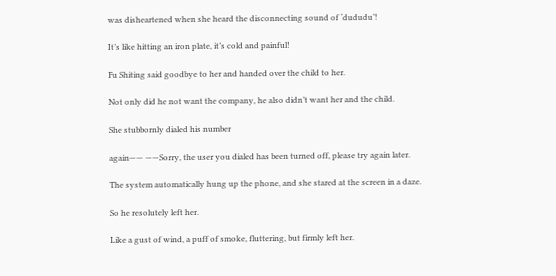was disheartened when she heard the disconnecting sound of ‘dududu’!

It’s like hitting an iron plate, it’s cold and painful!

Fu Shiting said goodbye to her and handed over the child to her.

Not only did he not want the company, he also didn’t want her and the child.

She stubbornly dialed his number

again—— ——Sorry, the user you dialed has been turned off, please try again later.

The system automatically hung up the phone, and she stared at the screen in a daze.

So he resolutely left her.

Like a gust of wind, a puff of smoke, fluttering, but firmly left her.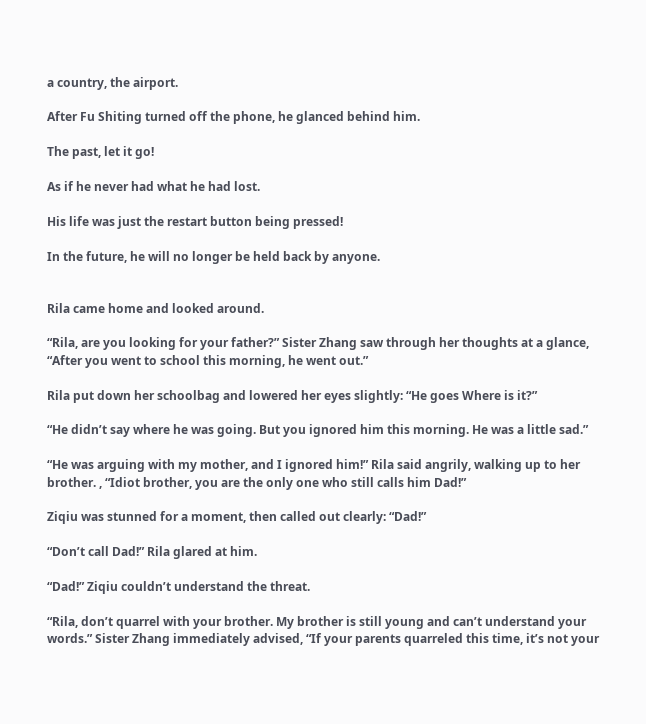a country, the airport.

After Fu Shiting turned off the phone, he glanced behind him.

The past, let it go!

As if he never had what he had lost.

His life was just the restart button being pressed!

In the future, he will no longer be held back by anyone.


Rila came home and looked around.

“Rila, are you looking for your father?” Sister Zhang saw through her thoughts at a glance, “After you went to school this morning, he went out.”

Rila put down her schoolbag and lowered her eyes slightly: “He goes Where is it?”

“He didn’t say where he was going. But you ignored him this morning. He was a little sad.”

“He was arguing with my mother, and I ignored him!” Rila said angrily, walking up to her brother. , “Idiot brother, you are the only one who still calls him Dad!”

Ziqiu was stunned for a moment, then called out clearly: “Dad!”

“Don’t call Dad!” Rila glared at him.

“Dad!” Ziqiu couldn’t understand the threat.

“Rila, don’t quarrel with your brother. My brother is still young and can’t understand your words.” Sister Zhang immediately advised, “If your parents quarreled this time, it’s not your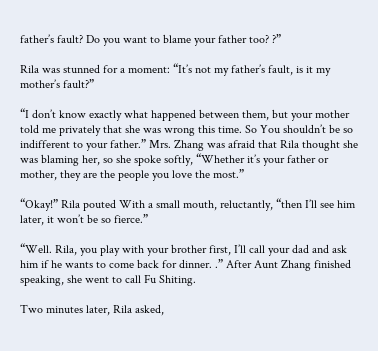father’s fault? Do you want to blame your father too? ?”

Rila was stunned for a moment: “It’s not my father’s fault, is it my mother’s fault?”

“I don’t know exactly what happened between them, but your mother told me privately that she was wrong this time. So You shouldn’t be so indifferent to your father.” Mrs. Zhang was afraid that Rila thought she was blaming her, so she spoke softly, “Whether it’s your father or mother, they are the people you love the most.”

“Okay!” Rila pouted With a small mouth, reluctantly, “then I’ll see him later, it won’t be so fierce.”

“Well. Rila, you play with your brother first, I’ll call your dad and ask him if he wants to come back for dinner. .” After Aunt Zhang finished speaking, she went to call Fu Shiting.

Two minutes later, Rila asked,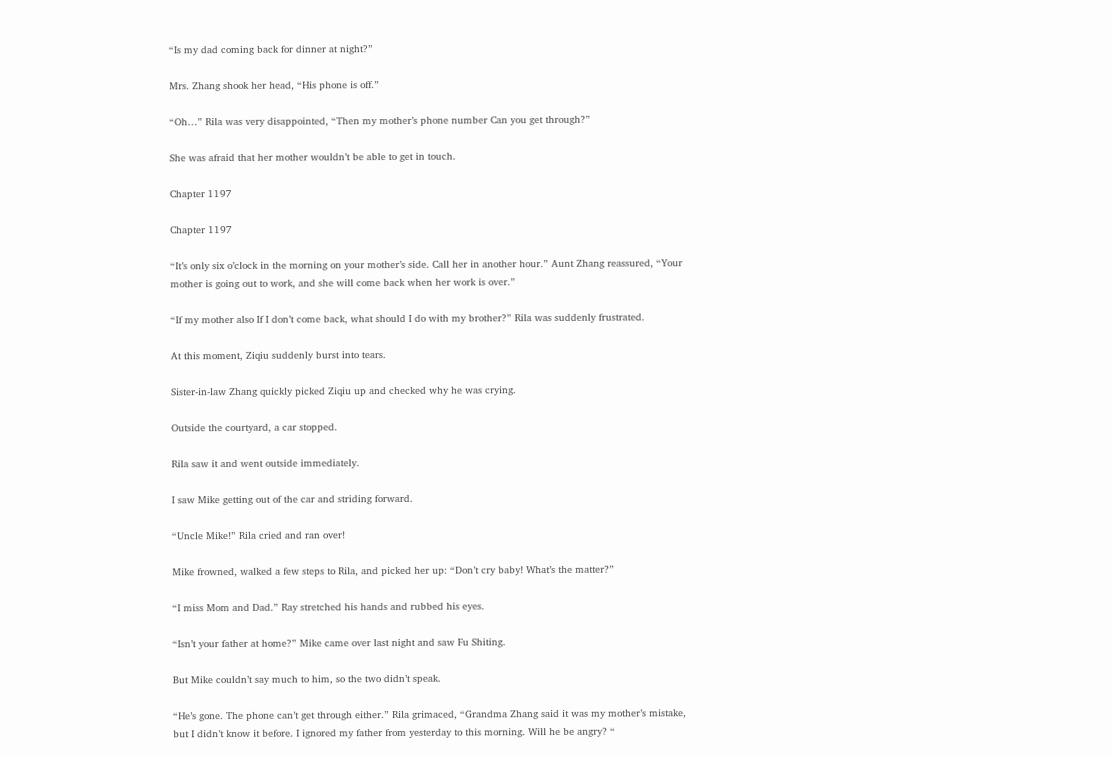“Is my dad coming back for dinner at night?”

Mrs. Zhang shook her head, “His phone is off.”

“Oh…” Rila was very disappointed, “Then my mother’s phone number Can you get through?”

She was afraid that her mother wouldn’t be able to get in touch.

Chapter 1197

Chapter 1197

“It’s only six o’clock in the morning on your mother’s side. Call her in another hour.” Aunt Zhang reassured, “Your mother is going out to work, and she will come back when her work is over.”

“If my mother also If I don’t come back, what should I do with my brother?” Rila was suddenly frustrated.

At this moment, Ziqiu suddenly burst into tears.

Sister-in-law Zhang quickly picked Ziqiu up and checked why he was crying.

Outside the courtyard, a car stopped.

Rila saw it and went outside immediately.

I saw Mike getting out of the car and striding forward.

“Uncle Mike!” Rila cried and ran over!

Mike frowned, walked a few steps to Rila, and picked her up: “Don’t cry baby! What’s the matter?”

“I miss Mom and Dad.” Ray stretched his hands and rubbed his eyes.

“Isn’t your father at home?” Mike came over last night and saw Fu Shiting.

But Mike couldn’t say much to him, so the two didn’t speak.

“He’s gone. The phone can’t get through either.” Rila grimaced, “Grandma Zhang said it was my mother’s mistake, but I didn’t know it before. I ignored my father from yesterday to this morning. Will he be angry? “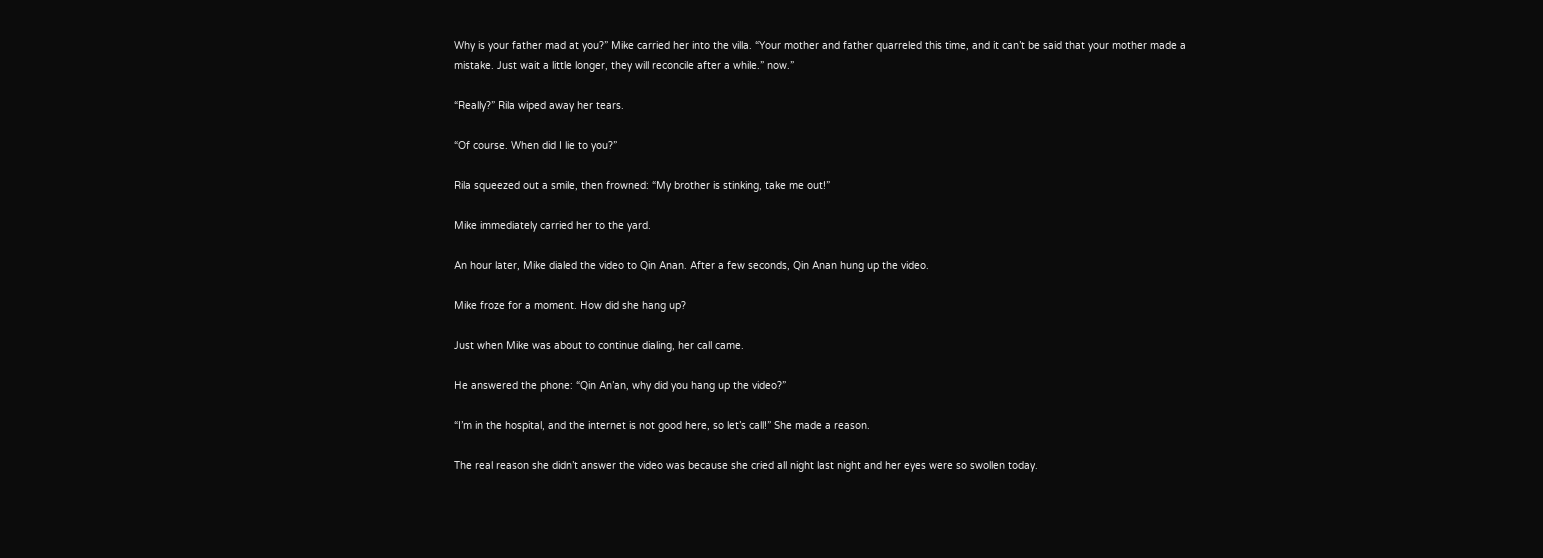Why is your father mad at you?” Mike carried her into the villa. “Your mother and father quarreled this time, and it can’t be said that your mother made a mistake. Just wait a little longer, they will reconcile after a while.” now.”

“Really?” Rila wiped away her tears.

“Of course. When did I lie to you?”

Rila squeezed out a smile, then frowned: “My brother is stinking, take me out!”

Mike immediately carried her to the yard.

An hour later, Mike dialed the video to Qin Anan. After a few seconds, Qin Anan hung up the video.

Mike froze for a moment. How did she hang up?

Just when Mike was about to continue dialing, her call came.

He answered the phone: “Qin An’an, why did you hang up the video?”

“I’m in the hospital, and the internet is not good here, so let’s call!” She made a reason.

The real reason she didn’t answer the video was because she cried all night last night and her eyes were so swollen today.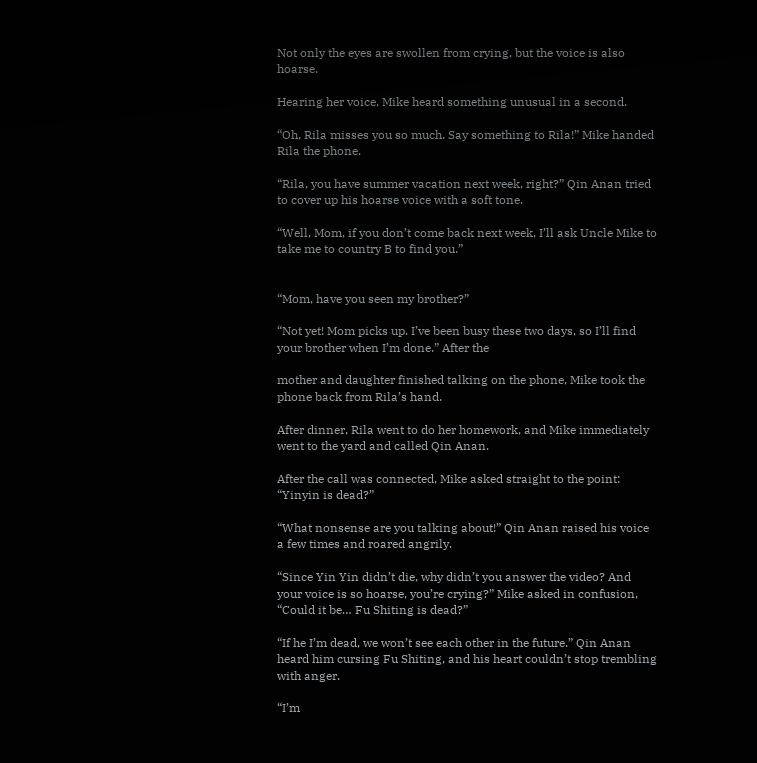Not only the eyes are swollen from crying, but the voice is also hoarse.

Hearing her voice, Mike heard something unusual in a second.

“Oh, Rila misses you so much. Say something to Rila!” Mike handed Rila the phone.

“Rila, you have summer vacation next week, right?” Qin Anan tried to cover up his hoarse voice with a soft tone.

“Well, Mom, if you don’t come back next week, I’ll ask Uncle Mike to take me to country B to find you.”


“Mom, have you seen my brother?”

“Not yet! Mom picks up. I’ve been busy these two days, so I’ll find your brother when I’m done.” After the

mother and daughter finished talking on the phone, Mike took the phone back from Rila’s hand.

After dinner, Rila went to do her homework, and Mike immediately went to the yard and called Qin Anan.

After the call was connected, Mike asked straight to the point: “Yinyin is dead?”

“What nonsense are you talking about!” Qin Anan raised his voice a few times and roared angrily.

“Since Yin Yin didn’t die, why didn’t you answer the video? And your voice is so hoarse, you’re crying?” Mike asked in confusion, “Could it be… Fu Shiting is dead?”

“If he I’m dead, we won’t see each other in the future.” Qin Anan heard him cursing Fu Shiting, and his heart couldn’t stop trembling with anger.

“I’m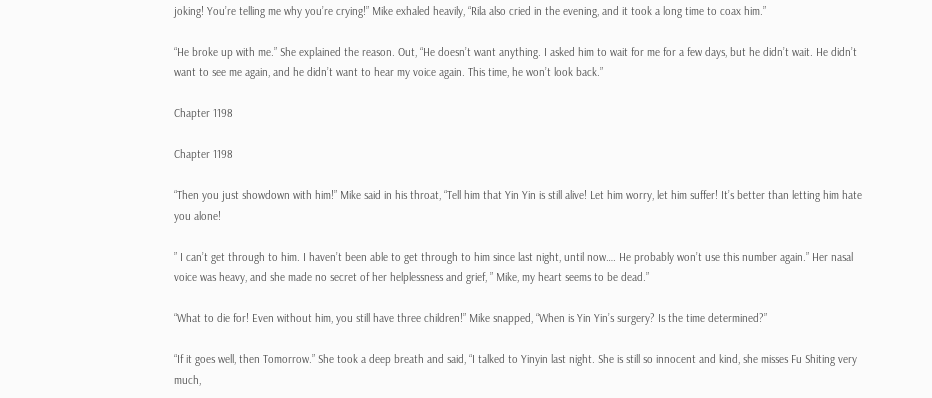joking! You’re telling me why you’re crying!” Mike exhaled heavily, “Rila also cried in the evening, and it took a long time to coax him.”

“He broke up with me.” She explained the reason. Out, “He doesn’t want anything. I asked him to wait for me for a few days, but he didn’t wait. He didn’t want to see me again, and he didn’t want to hear my voice again. This time, he won’t look back.”

Chapter 1198

Chapter 1198

“Then you just showdown with him!” Mike said in his throat, “Tell him that Yin Yin is still alive! Let him worry, let him suffer! It’s better than letting him hate you alone!

” I can’t get through to him. I haven’t been able to get through to him since last night, until now…. He probably won’t use this number again.” Her nasal voice was heavy, and she made no secret of her helplessness and grief, ” Mike, my heart seems to be dead.”

“What to die for! Even without him, you still have three children!” Mike snapped, “When is Yin Yin’s surgery? Is the time determined?”

“If it goes well, then Tomorrow.” She took a deep breath and said, “I talked to Yinyin last night. She is still so innocent and kind, she misses Fu Shiting very much,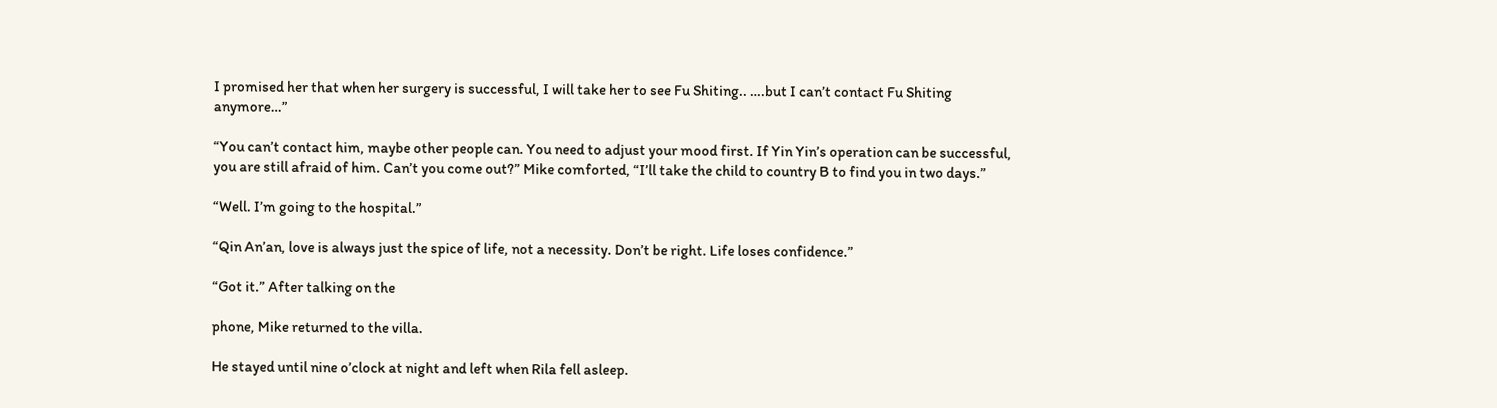I promised her that when her surgery is successful, I will take her to see Fu Shiting.. ….but I can’t contact Fu Shiting anymore…”

“You can’t contact him, maybe other people can. You need to adjust your mood first. If Yin Yin’s operation can be successful, you are still afraid of him. Can’t you come out?” Mike comforted, “I’ll take the child to country B to find you in two days.”

“Well. I’m going to the hospital.”

“Qin An’an, love is always just the spice of life, not a necessity. Don’t be right. Life loses confidence.”

“Got it.” After talking on the

phone, Mike returned to the villa.

He stayed until nine o’clock at night and left when Rila fell asleep.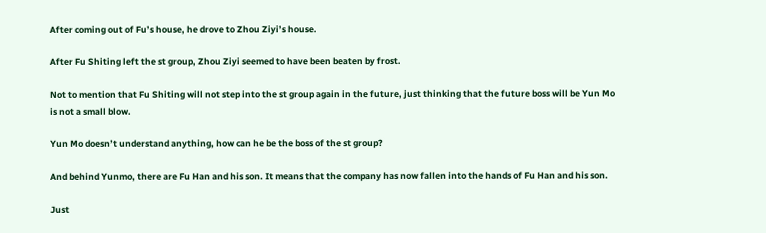After coming out of Fu’s house, he drove to Zhou Ziyi’s house.

After Fu Shiting left the st group, Zhou Ziyi seemed to have been beaten by frost.

Not to mention that Fu Shiting will not step into the st group again in the future, just thinking that the future boss will be Yun Mo is not a small blow.

Yun Mo doesn’t understand anything, how can he be the boss of the st group?

And behind Yunmo, there are Fu Han and his son. It means that the company has now fallen into the hands of Fu Han and his son.

Just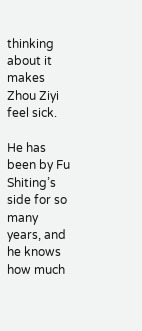thinking about it makes Zhou Ziyi feel sick.

He has been by Fu Shiting’s side for so many years, and he knows how much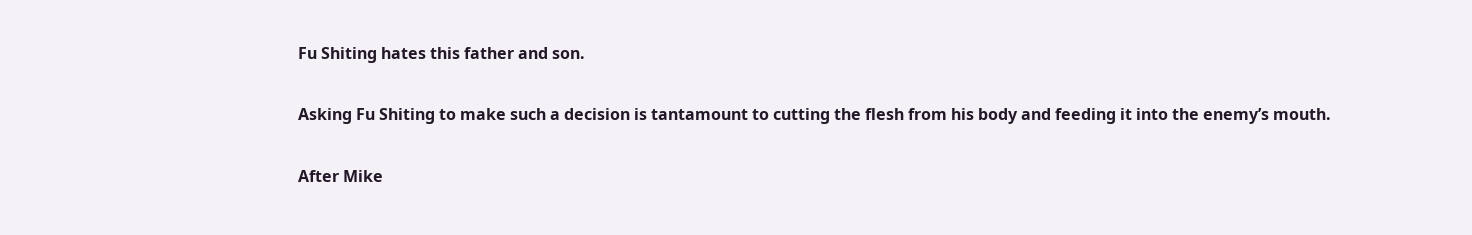Fu Shiting hates this father and son.

Asking Fu Shiting to make such a decision is tantamount to cutting the flesh from his body and feeding it into the enemy’s mouth.

After Mike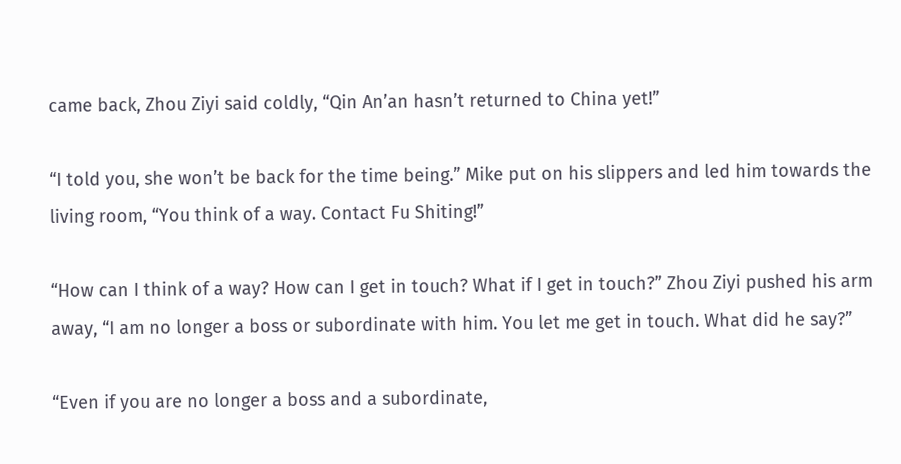came back, Zhou Ziyi said coldly, “Qin An’an hasn’t returned to China yet!”

“I told you, she won’t be back for the time being.” Mike put on his slippers and led him towards the living room, “You think of a way. Contact Fu Shiting!”

“How can I think of a way? How can I get in touch? What if I get in touch?” Zhou Ziyi pushed his arm away, “I am no longer a boss or subordinate with him. You let me get in touch. What did he say?”

“Even if you are no longer a boss and a subordinate,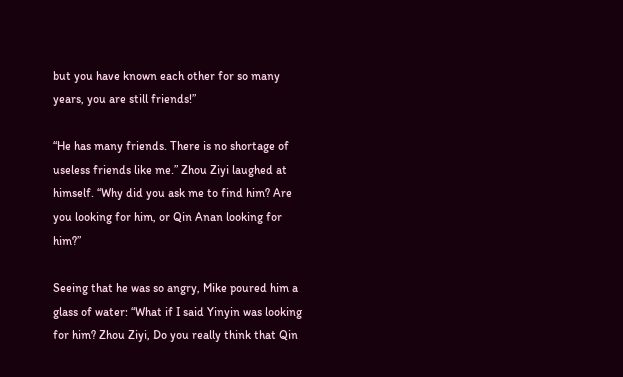but you have known each other for so many years, you are still friends!”

“He has many friends. There is no shortage of useless friends like me.” Zhou Ziyi laughed at himself. “Why did you ask me to find him? Are you looking for him, or Qin Anan looking for him?”

Seeing that he was so angry, Mike poured him a glass of water: “What if I said Yinyin was looking for him? Zhou Ziyi, Do you really think that Qin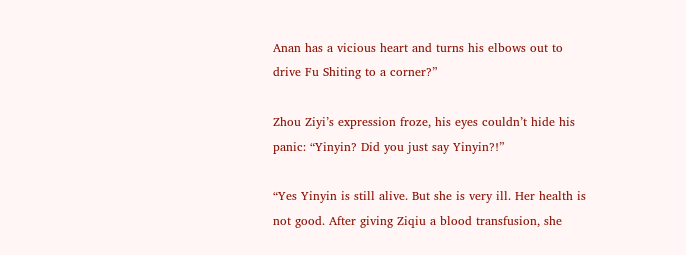Anan has a vicious heart and turns his elbows out to drive Fu Shiting to a corner?”

Zhou Ziyi’s expression froze, his eyes couldn’t hide his panic: “Yinyin? Did you just say Yinyin?!”

“Yes Yinyin is still alive. But she is very ill. Her health is not good. After giving Ziqiu a blood transfusion, she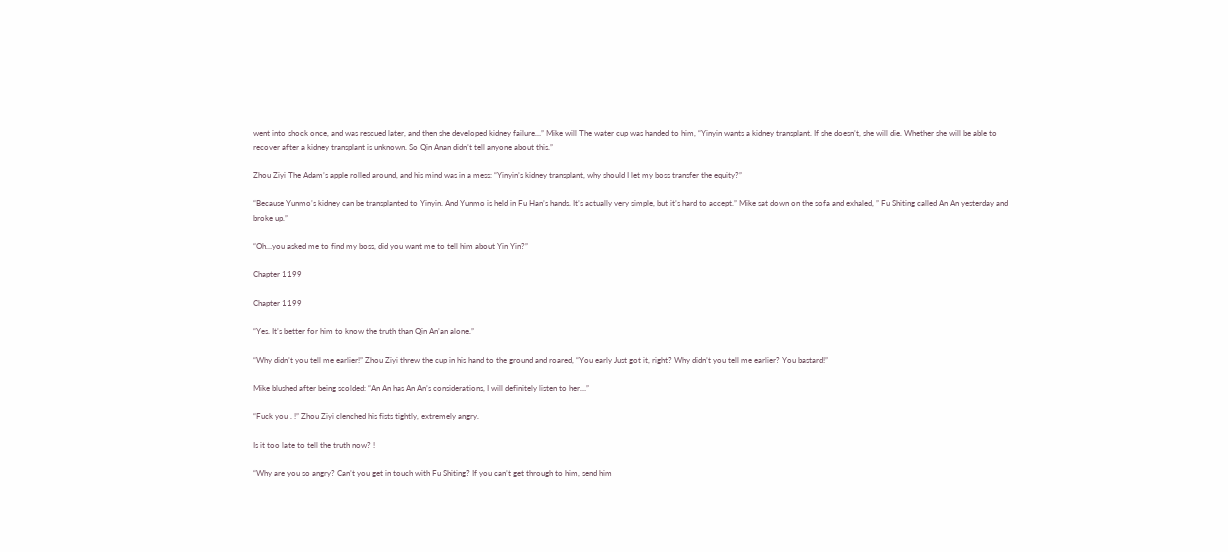went into shock once, and was rescued later, and then she developed kidney failure…” Mike will The water cup was handed to him, “Yinyin wants a kidney transplant. If she doesn’t, she will die. Whether she will be able to recover after a kidney transplant is unknown. So Qin Anan didn’t tell anyone about this.”

Zhou Ziyi The Adam’s apple rolled around, and his mind was in a mess: “Yinyin’s kidney transplant, why should I let my boss transfer the equity?”

“Because Yunmo’s kidney can be transplanted to Yinyin. And Yunmo is held in Fu Han’s hands. It’s actually very simple, but it’s hard to accept.” Mike sat down on the sofa and exhaled, ” Fu Shiting called An An yesterday and broke up.”

“Oh…you asked me to find my boss, did you want me to tell him about Yin Yin?”

Chapter 1199

Chapter 1199

“Yes. It’s better for him to know the truth than Qin An’an alone.”

“Why didn’t you tell me earlier!” Zhou Ziyi threw the cup in his hand to the ground and roared, “You early Just got it, right? Why didn’t you tell me earlier? You bastard!”

Mike blushed after being scolded: “An An has An An’s considerations, I will definitely listen to her…”

“Fuck you . !” Zhou Ziyi clenched his fists tightly, extremely angry.

Is it too late to tell the truth now? !

“Why are you so angry? Can’t you get in touch with Fu Shiting? If you can’t get through to him, send him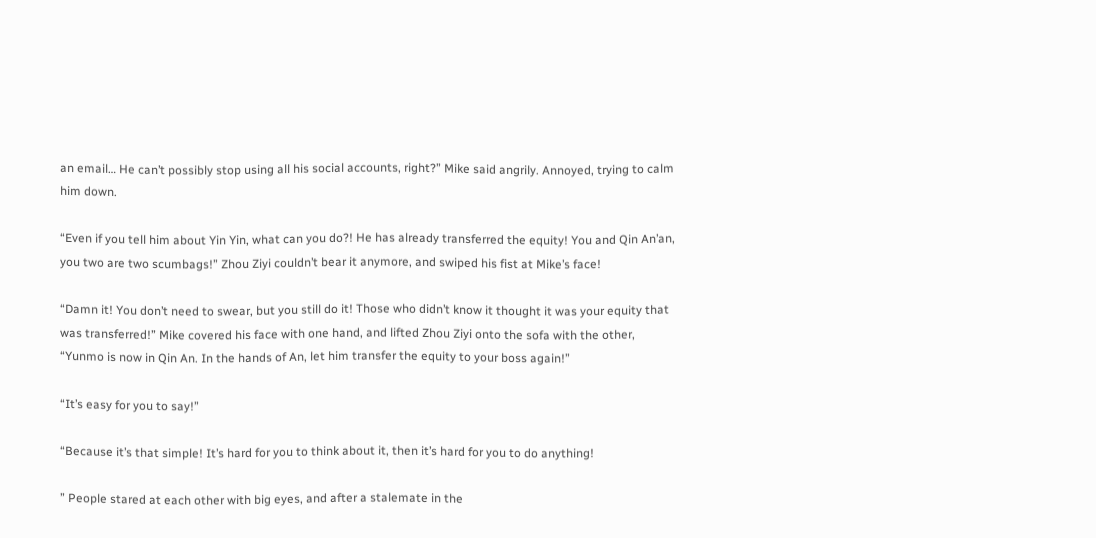an email… He can’t possibly stop using all his social accounts, right?” Mike said angrily. Annoyed, trying to calm him down.

“Even if you tell him about Yin Yin, what can you do?! He has already transferred the equity! You and Qin An’an, you two are two scumbags!” Zhou Ziyi couldn’t bear it anymore, and swiped his fist at Mike’s face!

“Damn it! You don’t need to swear, but you still do it! Those who didn’t know it thought it was your equity that was transferred!” Mike covered his face with one hand, and lifted Zhou Ziyi onto the sofa with the other, “Yunmo is now in Qin An. In the hands of An, let him transfer the equity to your boss again!”

“It’s easy for you to say!”

“Because it’s that simple! It’s hard for you to think about it, then it’s hard for you to do anything!

” People stared at each other with big eyes, and after a stalemate in the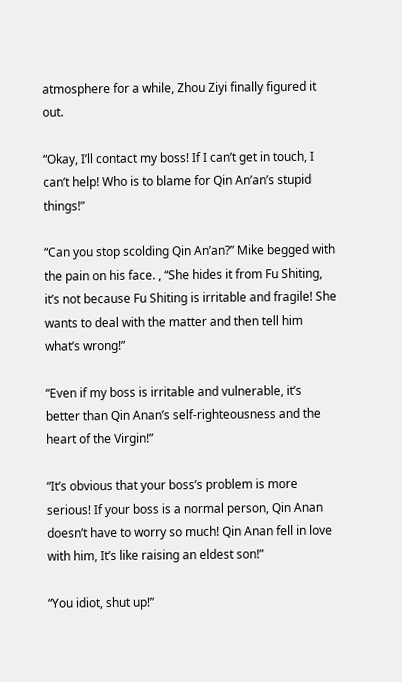atmosphere for a while, Zhou Ziyi finally figured it out.

“Okay, I’ll contact my boss! If I can’t get in touch, I can’t help! Who is to blame for Qin An’an’s stupid things!”

“Can you stop scolding Qin An’an?” Mike begged with the pain on his face. , “She hides it from Fu Shiting, it’s not because Fu Shiting is irritable and fragile! She wants to deal with the matter and then tell him what’s wrong!”

“Even if my boss is irritable and vulnerable, it’s better than Qin Anan’s self-righteousness and the heart of the Virgin!”

“It’s obvious that your boss’s problem is more serious! If your boss is a normal person, Qin Anan doesn’t have to worry so much! Qin Anan fell in love with him, It’s like raising an eldest son!”

“You idiot, shut up!”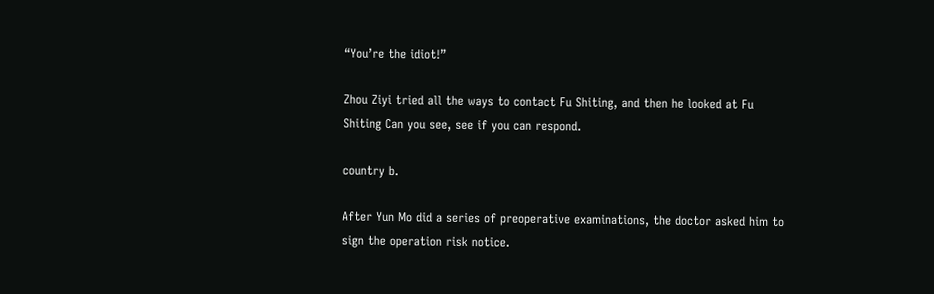“You’re the idiot!”

Zhou Ziyi tried all the ways to contact Fu Shiting, and then he looked at Fu Shiting Can you see, see if you can respond.

country b.

After Yun Mo did a series of preoperative examinations, the doctor asked him to sign the operation risk notice.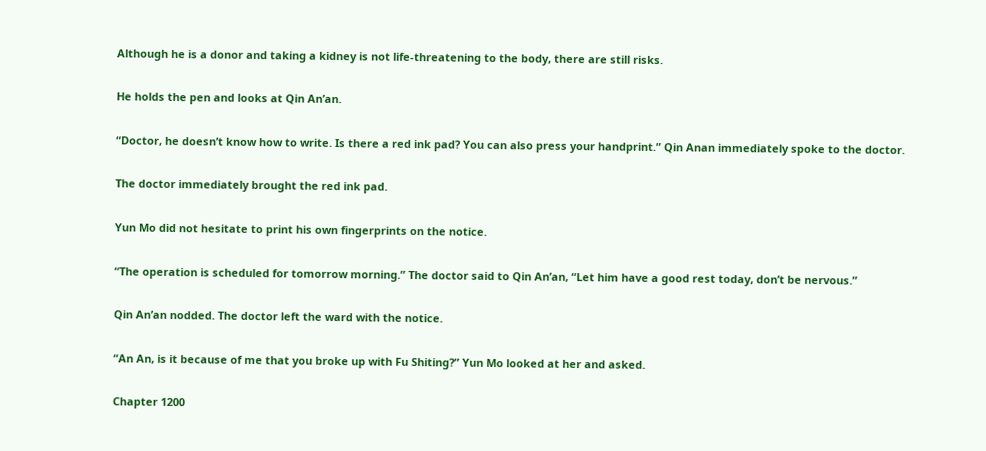Although he is a donor and taking a kidney is not life-threatening to the body, there are still risks.

He holds the pen and looks at Qin An’an.

“Doctor, he doesn’t know how to write. Is there a red ink pad? You can also press your handprint.” Qin Anan immediately spoke to the doctor.

The doctor immediately brought the red ink pad.

Yun Mo did not hesitate to print his own fingerprints on the notice.

“The operation is scheduled for tomorrow morning.” The doctor said to Qin An’an, “Let him have a good rest today, don’t be nervous.”

Qin An’an nodded. The doctor left the ward with the notice.

“An An, is it because of me that you broke up with Fu Shiting?” Yun Mo looked at her and asked.

Chapter 1200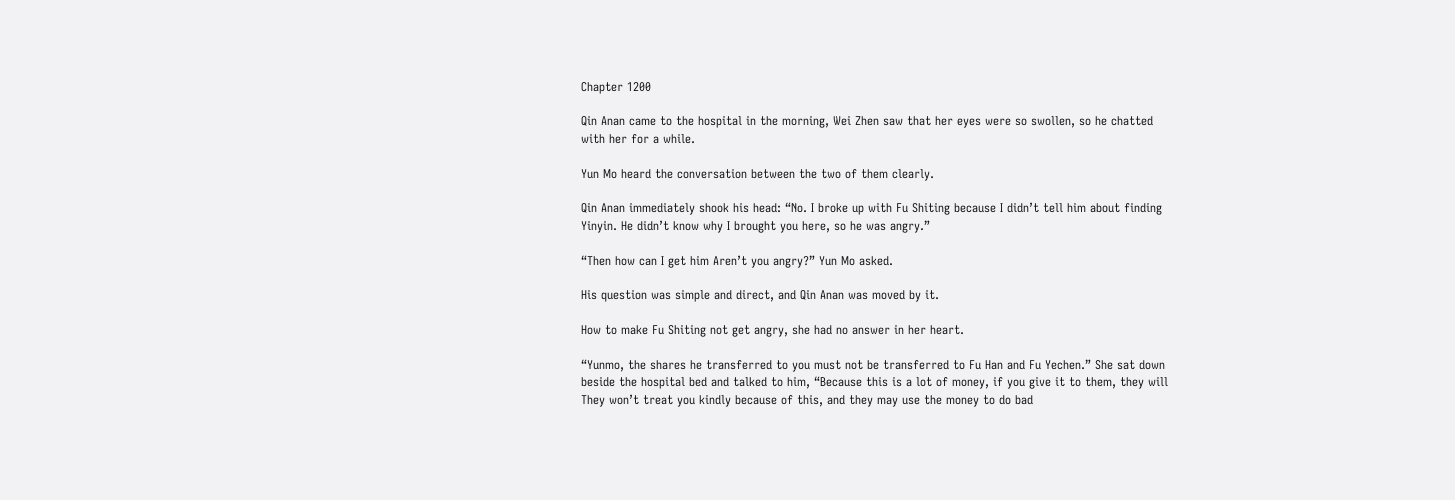Chapter 1200

Qin Anan came to the hospital in the morning, Wei Zhen saw that her eyes were so swollen, so he chatted with her for a while.

Yun Mo heard the conversation between the two of them clearly.

Qin Anan immediately shook his head: “No. I broke up with Fu Shiting because I didn’t tell him about finding Yinyin. He didn’t know why I brought you here, so he was angry.”

“Then how can I get him Aren’t you angry?” Yun Mo asked.

His question was simple and direct, and Qin Anan was moved by it.

How to make Fu Shiting not get angry, she had no answer in her heart.

“Yunmo, the shares he transferred to you must not be transferred to Fu Han and Fu Yechen.” She sat down beside the hospital bed and talked to him, “Because this is a lot of money, if you give it to them, they will They won’t treat you kindly because of this, and they may use the money to do bad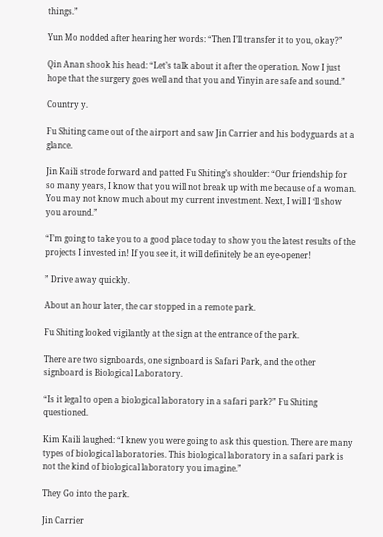things.”

Yun Mo nodded after hearing her words: “Then I’ll transfer it to you, okay?”

Qin Anan shook his head: “Let’s talk about it after the operation. Now I just hope that the surgery goes well and that you and Yinyin are safe and sound.”

Country y.

Fu Shiting came out of the airport and saw Jin Carrier and his bodyguards at a glance.

Jin Kaili strode forward and patted Fu Shiting’s shoulder: “Our friendship for so many years, I know that you will not break up with me because of a woman. You may not know much about my current investment. Next, I will I ‘ll show you around.”

“I’m going to take you to a good place today to show you the latest results of the projects I invested in! If you see it, it will definitely be an eye-opener!

” Drive away quickly.

About an hour later, the car stopped in a remote park.

Fu Shiting looked vigilantly at the sign at the entrance of the park.

There are two signboards, one signboard is Safari Park, and the other signboard is Biological Laboratory.

“Is it legal to open a biological laboratory in a safari park?” Fu Shiting questioned.

Kim Kaili laughed: “I knew you were going to ask this question. There are many types of biological laboratories. This biological laboratory in a safari park is not the kind of biological laboratory you imagine.”

They Go into the park.

Jin Carrier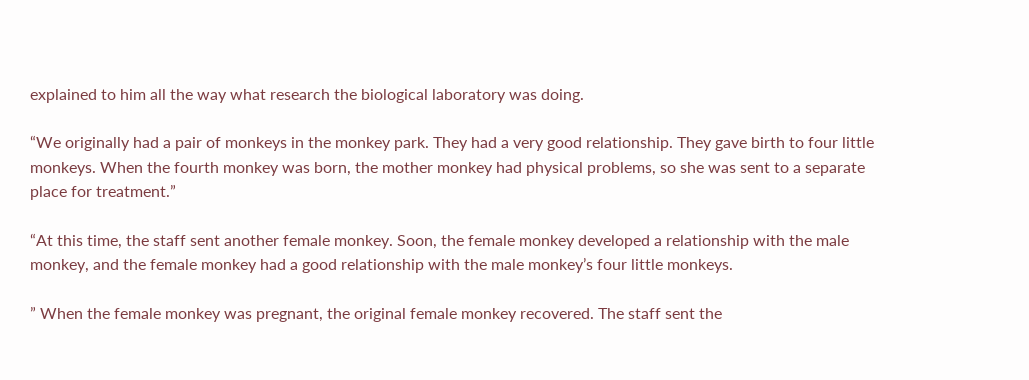explained to him all the way what research the biological laboratory was doing.

“We originally had a pair of monkeys in the monkey park. They had a very good relationship. They gave birth to four little monkeys. When the fourth monkey was born, the mother monkey had physical problems, so she was sent to a separate place for treatment.”

“At this time, the staff sent another female monkey. Soon, the female monkey developed a relationship with the male monkey, and the female monkey had a good relationship with the male monkey’s four little monkeys.

” When the female monkey was pregnant, the original female monkey recovered. The staff sent the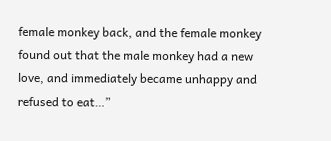female monkey back, and the female monkey found out that the male monkey had a new love, and immediately became unhappy and refused to eat…”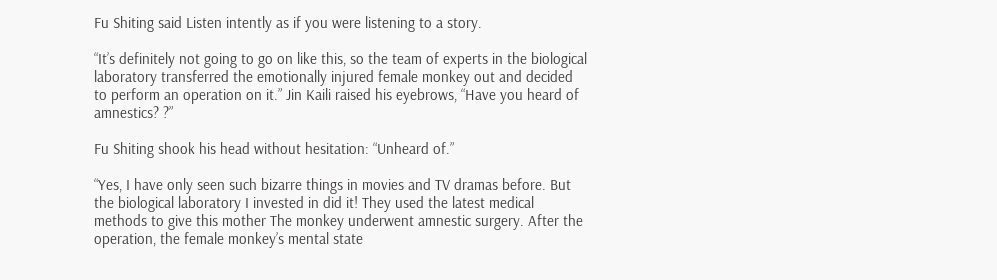Fu Shiting said Listen intently as if you were listening to a story.

“It’s definitely not going to go on like this, so the team of experts in the biological laboratory transferred the emotionally injured female monkey out and decided to perform an operation on it.” Jin Kaili raised his eyebrows, “Have you heard of amnestics? ?”

Fu Shiting shook his head without hesitation: “Unheard of.”

“Yes, I have only seen such bizarre things in movies and TV dramas before. But the biological laboratory I invested in did it! They used the latest medical methods to give this mother The monkey underwent amnestic surgery. After the operation, the female monkey’s mental state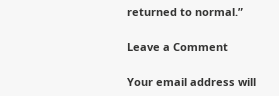returned to normal.”

Leave a Comment

Your email address will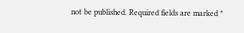not be published. Required fields are marked *